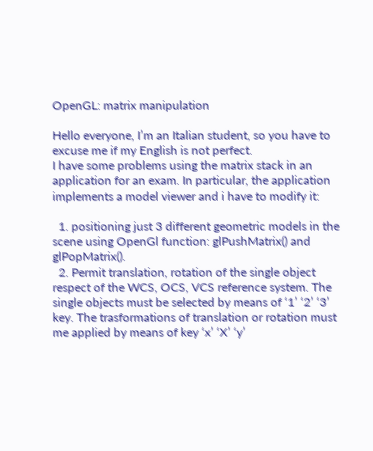OpenGL: matrix manipulation

Hello everyone, I’m an Italian student, so you have to excuse me if my English is not perfect.
I have some problems using the matrix stack in an application for an exam. In particular, the application implements a model viewer and i have to modify it:

  1. positioning just 3 different geometric models in the scene using OpenGl function: glPushMatrix() and glPopMatrix().
  2. Permit translation, rotation of the single object respect of the WCS, OCS, VCS reference system. The single objects must be selected by means of ‘1’ ‘2’ ‘3’ key. The trasformations of translation or rotation must me applied by means of key ‘x’ ‘X’ ‘y’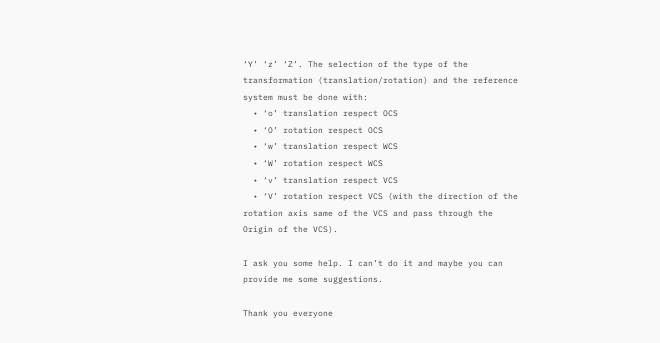‘Y’ ‘z’ ‘Z’. The selection of the type of the transformation (translation/rotation) and the reference system must be done with:
  • ‘o’ translation respect OCS
  • ‘O’ rotation respect OCS
  • ‘w’ translation respect WCS
  • ‘W’ rotation respect WCS
  • ‘v’ translation respect VCS
  • ‘V’ rotation respect VCS (with the direction of the rotation axis same of the VCS and pass through the Origin of the VCS).

I ask you some help. I can’t do it and maybe you can provide me some suggestions.

Thank you everyone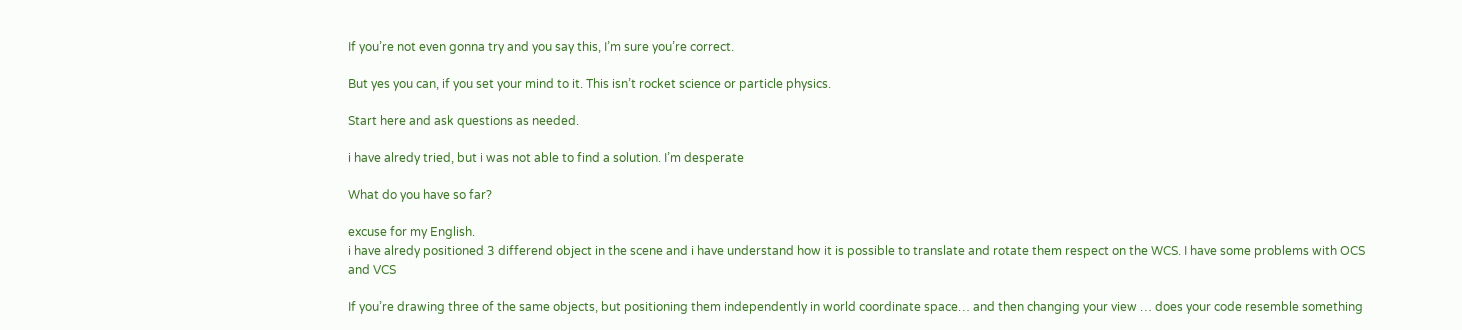If you’re not even gonna try and you say this, I’m sure you’re correct.

But yes you can, if you set your mind to it. This isn’t rocket science or particle physics.

Start here and ask questions as needed.

i have alredy tried, but i was not able to find a solution. I’m desperate

What do you have so far?

excuse for my English.
i have alredy positioned 3 differend object in the scene and i have understand how it is possible to translate and rotate them respect on the WCS. I have some problems with OCS and VCS

If you’re drawing three of the same objects, but positioning them independently in world coordinate space… and then changing your view … does your code resemble something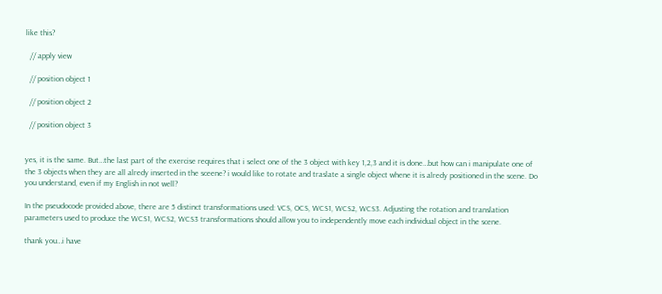like this?

  // apply view

  // position object 1

  // position object 2

  // position object 3


yes, it is the same. But…the last part of the exercise requires that i select one of the 3 object with key 1,2,3 and it is done…but how can i manipulate one of the 3 objects when they are all alredy inserted in the sceene? i would like to rotate and traslate a single object whene it is alredy positioned in the scene. Do you understand, even if my English in not well?

In the pseudocode provided above, there are 5 distinct transformations used: VCS, OCS, WCS1, WCS2, WCS3. Adjusting the rotation and translation parameters used to produce the WCS1, WCS2, WCS3 transformations should allow you to independently move each individual object in the scene.

thank you…i have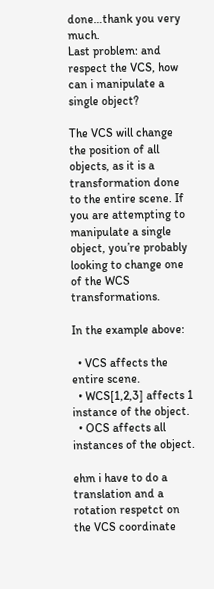done…thank you very much.
Last problem: and respect the VCS, how can i manipulate a single object?

The VCS will change the position of all objects, as it is a transformation done to the entire scene. If you are attempting to manipulate a single object, you’re probably looking to change one of the WCS transformations.

In the example above:

  • VCS affects the entire scene.
  • WCS[1,2,3] affects 1 instance of the object.
  • OCS affects all instances of the object.

ehm i have to do a translation and a rotation respetct on the VCS coordinate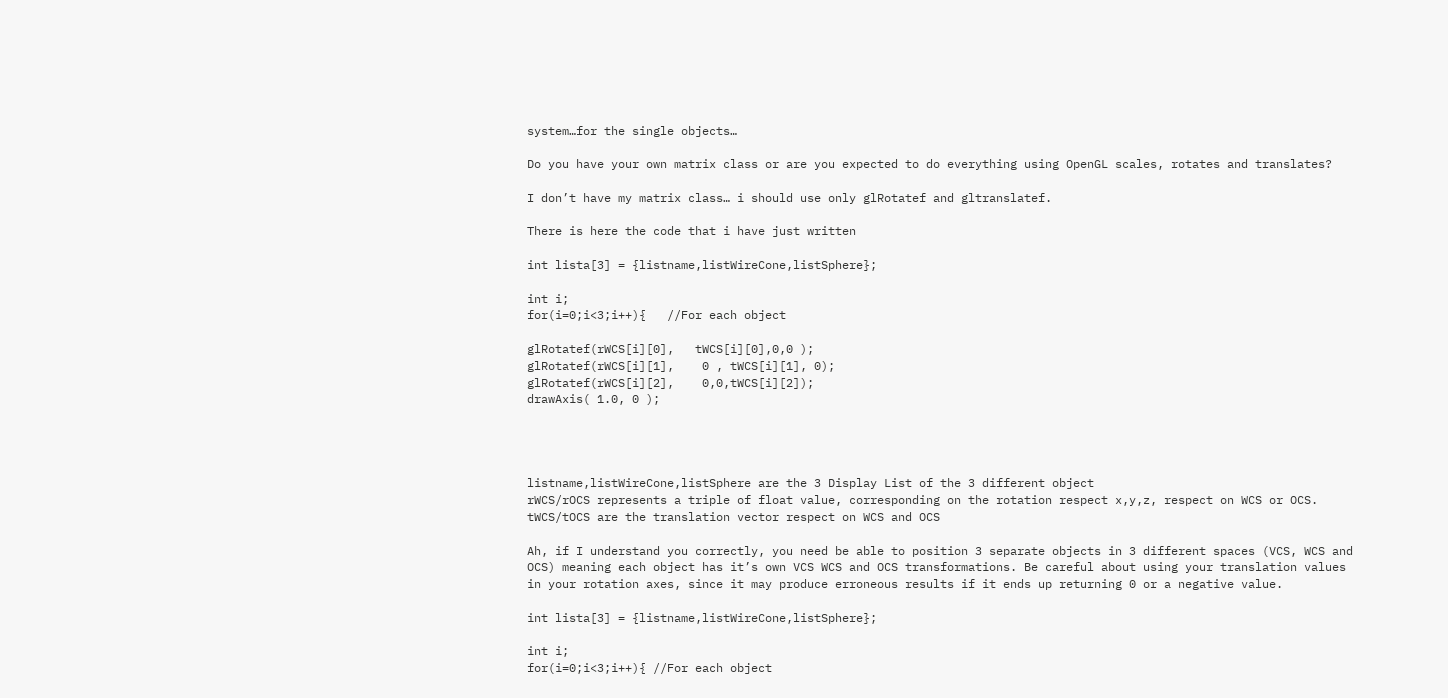system…for the single objects…

Do you have your own matrix class or are you expected to do everything using OpenGL scales, rotates and translates?

I don’t have my matrix class… i should use only glRotatef and gltranslatef.

There is here the code that i have just written

int lista[3] = {listname,listWireCone,listSphere};

int i;
for(i=0;i<3;i++){   //For each object

glRotatef(rWCS[i][0],   tWCS[i][0],0,0 );
glRotatef(rWCS[i][1],    0 , tWCS[i][1], 0);
glRotatef(rWCS[i][2],    0,0,tWCS[i][2]);
drawAxis( 1.0, 0 );




listname,listWireCone,listSphere are the 3 Display List of the 3 different object
rWCS/rOCS represents a triple of float value, corresponding on the rotation respect x,y,z, respect on WCS or OCS.
tWCS/tOCS are the translation vector respect on WCS and OCS

Ah, if I understand you correctly, you need be able to position 3 separate objects in 3 different spaces (VCS, WCS and OCS) meaning each object has it’s own VCS WCS and OCS transformations. Be careful about using your translation values in your rotation axes, since it may produce erroneous results if it ends up returning 0 or a negative value.

int lista[3] = {listname,listWireCone,listSphere};

int i;
for(i=0;i<3;i++){ //For each object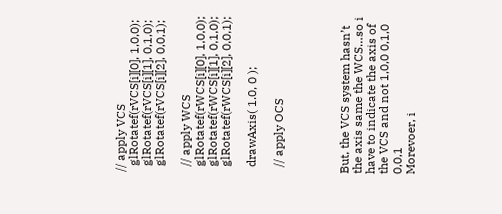// apply VCS
  glRotatef(rVCS[i][0], 1,0,0);
  glRotatef(rVCS[i][1], 0,1,0);
  glRotatef(rVCS[i][2], 0,0,1);

  // apply WCS
  glRotatef(rWCS[i][0], 1,0,0);
  glRotatef(rWCS[i][1], 0,1,0);
  glRotatef(rWCS[i][2], 0,0,1);

  drawAxis( 1.0, 0 );

  // apply OCS




But, the VCS system hasn’t the axis same the WCS…so i have to indicate the axis of the VCS and not 1,0,0 0,1,0 0,0,1
Morevoer, i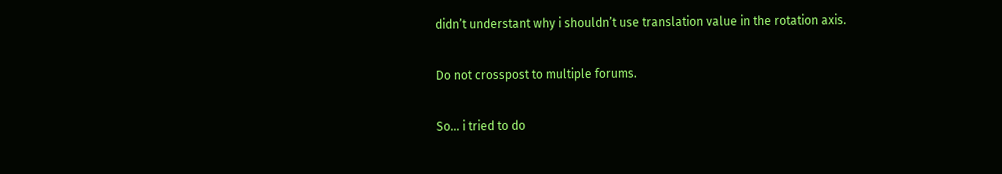didn’t understant why i shouldn’t use translation value in the rotation axis.

Do not crosspost to multiple forums.

So… i tried to do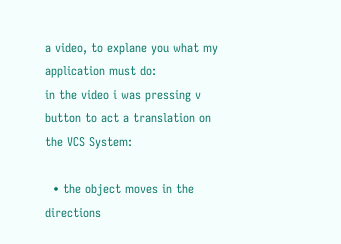a video, to explane you what my application must do:
in the video i was pressing v button to act a translation on the VCS System:

  • the object moves in the directions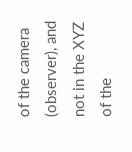of the camera (observer), and not in the XYZ of the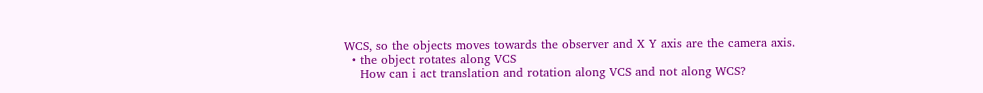WCS, so the objects moves towards the observer and X Y axis are the camera axis.
  • the object rotates along VCS
    How can i act translation and rotation along VCS and not along WCS?